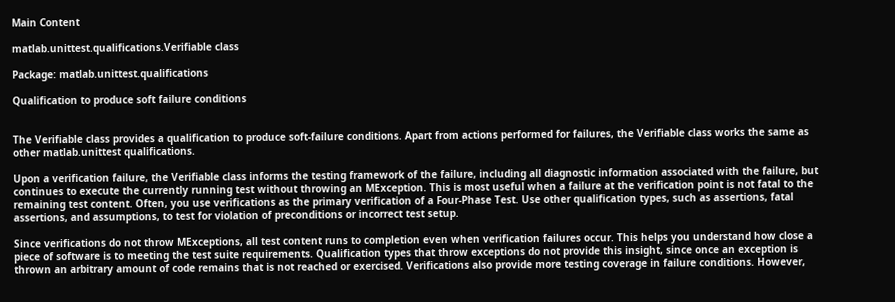Main Content

matlab.unittest.qualifications.Verifiable class

Package: matlab.unittest.qualifications

Qualification to produce soft failure conditions


The Verifiable class provides a qualification to produce soft-failure conditions. Apart from actions performed for failures, the Verifiable class works the same as other matlab.unittest qualifications.

Upon a verification failure, the Verifiable class informs the testing framework of the failure, including all diagnostic information associated with the failure, but continues to execute the currently running test without throwing an MException. This is most useful when a failure at the verification point is not fatal to the remaining test content. Often, you use verifications as the primary verification of a Four-Phase Test. Use other qualification types, such as assertions, fatal assertions, and assumptions, to test for violation of preconditions or incorrect test setup.

Since verifications do not throw MExceptions, all test content runs to completion even when verification failures occur. This helps you understand how close a piece of software is to meeting the test suite requirements. Qualification types that throw exceptions do not provide this insight, since once an exception is thrown an arbitrary amount of code remains that is not reached or exercised. Verifications also provide more testing coverage in failure conditions. However,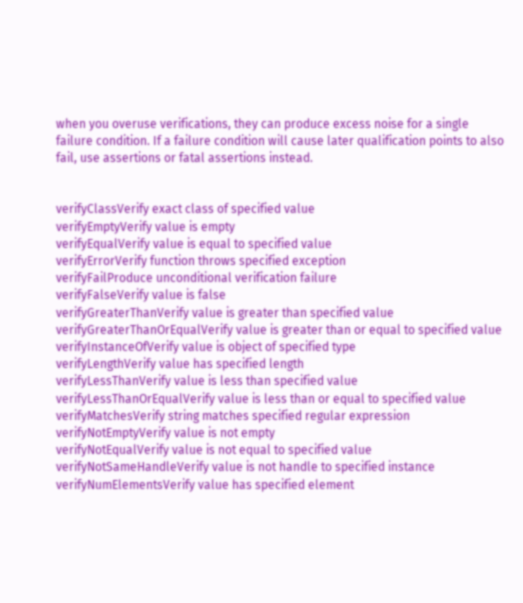when you overuse verifications, they can produce excess noise for a single failure condition. If a failure condition will cause later qualification points to also fail, use assertions or fatal assertions instead.


verifyClassVerify exact class of specified value
verifyEmptyVerify value is empty
verifyEqualVerify value is equal to specified value
verifyErrorVerify function throws specified exception
verifyFailProduce unconditional verification failure
verifyFalseVerify value is false
verifyGreaterThanVerify value is greater than specified value
verifyGreaterThanOrEqualVerify value is greater than or equal to specified value
verifyInstanceOfVerify value is object of specified type
verifyLengthVerify value has specified length
verifyLessThanVerify value is less than specified value
verifyLessThanOrEqualVerify value is less than or equal to specified value
verifyMatchesVerify string matches specified regular expression
verifyNotEmptyVerify value is not empty
verifyNotEqualVerify value is not equal to specified value
verifyNotSameHandleVerify value is not handle to specified instance
verifyNumElementsVerify value has specified element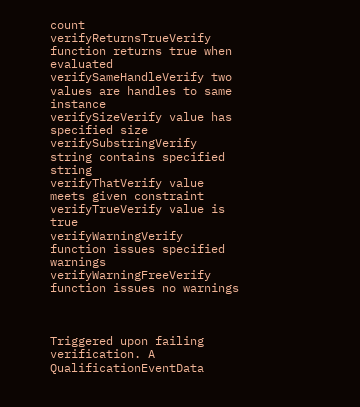count
verifyReturnsTrueVerify function returns true when evaluated
verifySameHandleVerify two values are handles to same instance
verifySizeVerify value has specified size
verifySubstringVerify string contains specified string
verifyThatVerify value meets given constraint
verifyTrueVerify value is true
verifyWarningVerify function issues specified warnings
verifyWarningFreeVerify function issues no warnings



Triggered upon failing verification. A QualificationEventData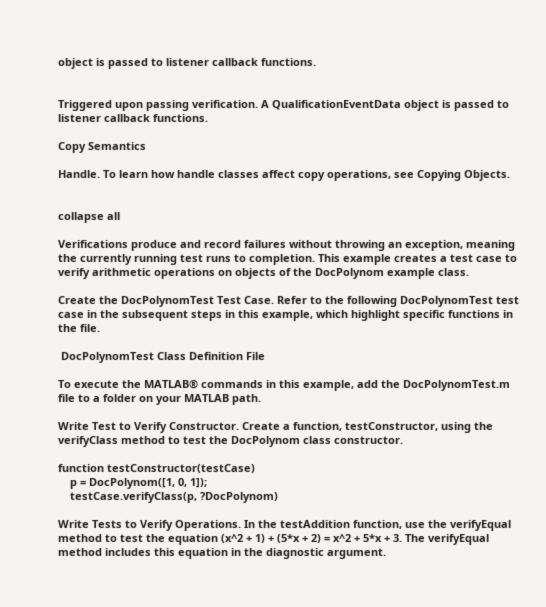object is passed to listener callback functions.


Triggered upon passing verification. A QualificationEventData object is passed to listener callback functions.

Copy Semantics

Handle. To learn how handle classes affect copy operations, see Copying Objects.


collapse all

Verifications produce and record failures without throwing an exception, meaning the currently running test runs to completion. This example creates a test case to verify arithmetic operations on objects of the DocPolynom example class.

Create the DocPolynomTest Test Case. Refer to the following DocPolynomTest test case in the subsequent steps in this example, which highlight specific functions in the file.

 DocPolynomTest Class Definition File

To execute the MATLAB® commands in this example, add the DocPolynomTest.m file to a folder on your MATLAB path.

Write Test to Verify Constructor. Create a function, testConstructor, using the verifyClass method to test the DocPolynom class constructor.

function testConstructor(testCase)
    p = DocPolynom([1, 0, 1]);
    testCase.verifyClass(p, ?DocPolynom)

Write Tests to Verify Operations. In the testAddition function, use the verifyEqual method to test the equation (x^2 + 1) + (5*x + 2) = x^2 + 5*x + 3. The verifyEqual method includes this equation in the diagnostic argument.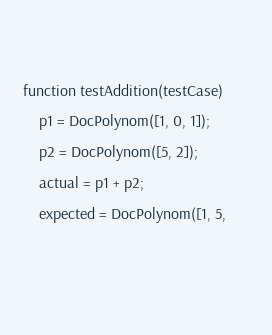function testAddition(testCase)
    p1 = DocPolynom([1, 0, 1]);
    p2 = DocPolynom([5, 2]);
    actual = p1 + p2;
    expected = DocPolynom([1, 5,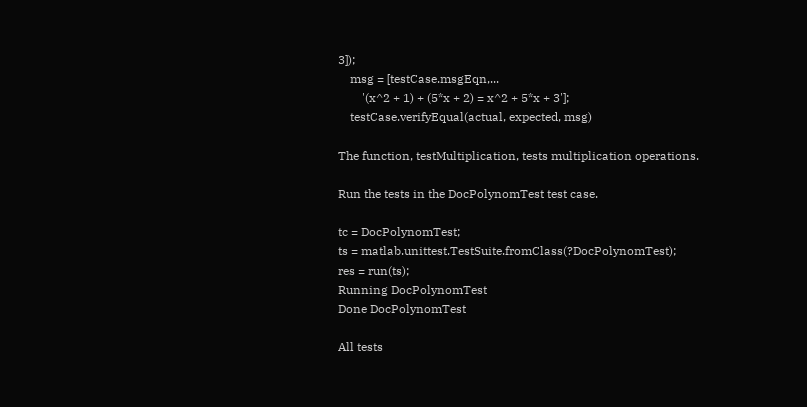3]);
    msg = [testCase.msgEqn,...
        '(x^2 + 1) + (5*x + 2) = x^2 + 5*x + 3'];
    testCase.verifyEqual(actual, expected, msg)

The function, testMultiplication, tests multiplication operations.

Run the tests in the DocPolynomTest test case.

tc = DocPolynomTest;
ts = matlab.unittest.TestSuite.fromClass(?DocPolynomTest);
res = run(ts);
Running DocPolynomTest
Done DocPolynomTest

All tests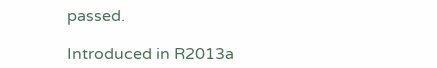passed.

Introduced in R2013a